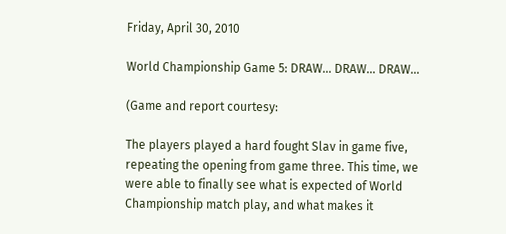Friday, April 30, 2010

World Championship Game 5: DRAW... DRAW... DRAW...

(Game and report courtesy:

The players played a hard fought Slav in game five, repeating the opening from game three. This time, we were able to finally see what is expected of World Championship match play, and what makes it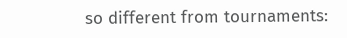so different from tournaments: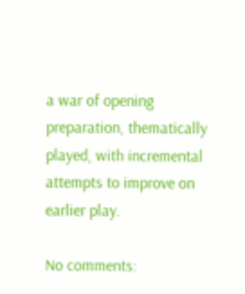a war of opening preparation, thematically played, with incremental attempts to improve on earlier play.

No comments: